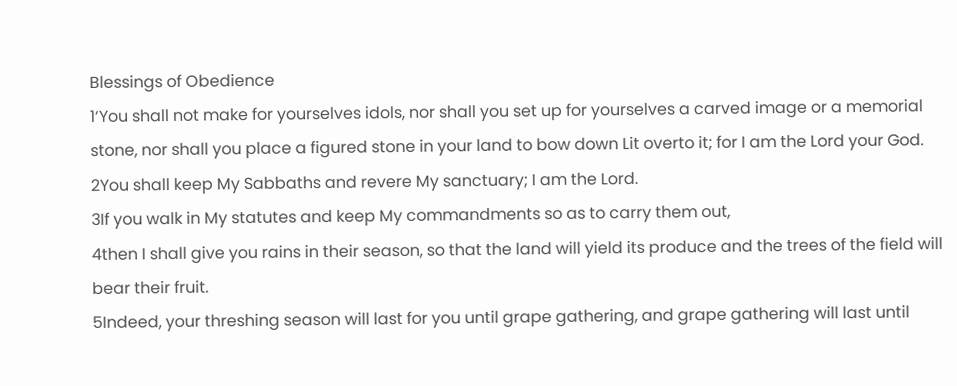Blessings of Obedience
1‘You shall not make for yourselves idols, nor shall you set up for yourselves a carved image or a memorial stone, nor shall you place a figured stone in your land to bow down Lit overto it; for I am the Lord your God.
2You shall keep My Sabbaths and revere My sanctuary; I am the Lord.
3If you walk in My statutes and keep My commandments so as to carry them out,
4then I shall give you rains in their season, so that the land will yield its produce and the trees of the field will bear their fruit.
5Indeed, your threshing season will last for you until grape gathering, and grape gathering will last until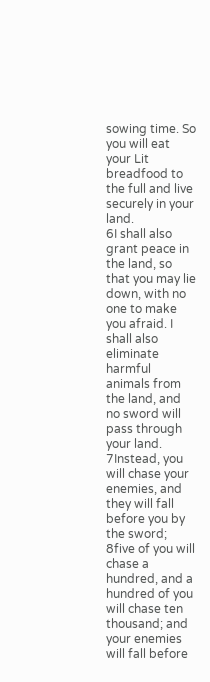sowing time. So you will eat your Lit breadfood to the full and live securely in your land.
6I shall also grant peace in the land, so that you may lie down, with no one to make you afraid. I shall also eliminate harmful animals from the land, and no sword will pass through your land.
7Instead, you will chase your enemies, and they will fall before you by the sword;
8five of you will chase a hundred, and a hundred of you will chase ten thousand; and your enemies will fall before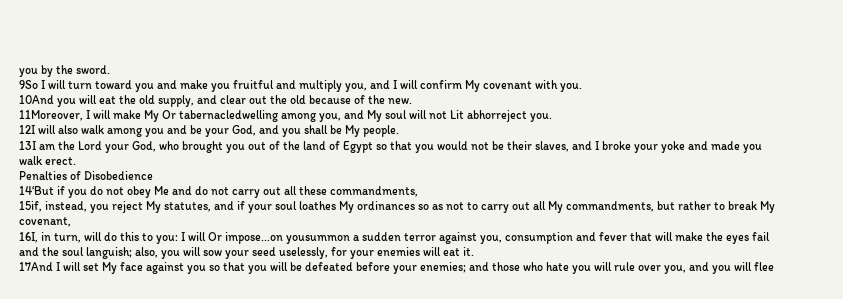you by the sword.
9So I will turn toward you and make you fruitful and multiply you, and I will confirm My covenant with you.
10And you will eat the old supply, and clear out the old because of the new.
11Moreover, I will make My Or tabernacledwelling among you, and My soul will not Lit abhorreject you.
12I will also walk among you and be your God, and you shall be My people.
13I am the Lord your God, who brought you out of the land of Egypt so that you would not be their slaves, and I broke your yoke and made you walk erect.
Penalties of Disobedience
14‘But if you do not obey Me and do not carry out all these commandments,
15if, instead, you reject My statutes, and if your soul loathes My ordinances so as not to carry out all My commandments, but rather to break My covenant,
16I, in turn, will do this to you: I will Or impose...on yousummon a sudden terror against you, consumption and fever that will make the eyes fail and the soul languish; also, you will sow your seed uselessly, for your enemies will eat it.
17And I will set My face against you so that you will be defeated before your enemies; and those who hate you will rule over you, and you will flee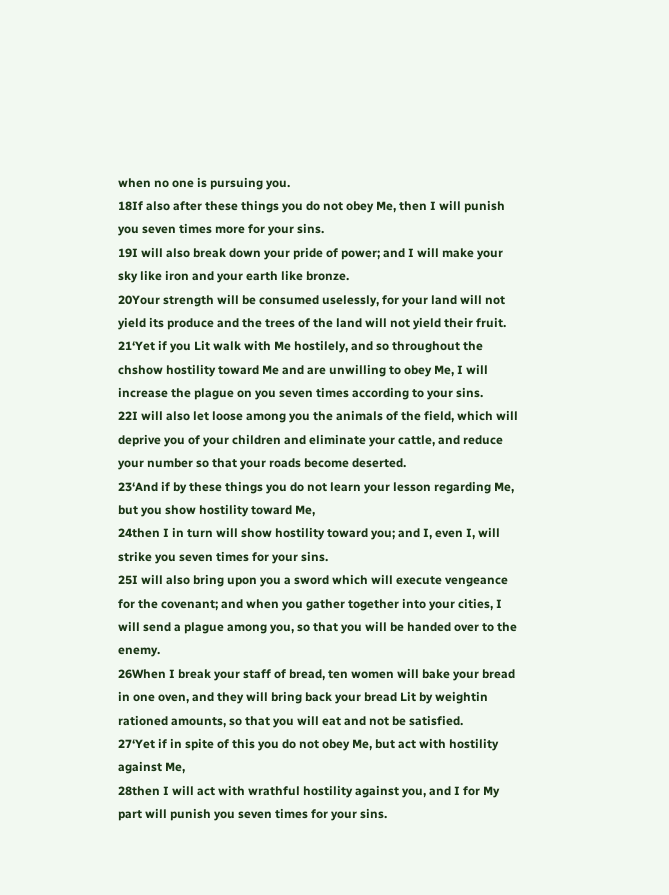when no one is pursuing you.
18If also after these things you do not obey Me, then I will punish you seven times more for your sins.
19I will also break down your pride of power; and I will make your sky like iron and your earth like bronze.
20Your strength will be consumed uselessly, for your land will not yield its produce and the trees of the land will not yield their fruit.
21‘Yet if you Lit walk with Me hostilely, and so throughout the chshow hostility toward Me and are unwilling to obey Me, I will increase the plague on you seven times according to your sins.
22I will also let loose among you the animals of the field, which will deprive you of your children and eliminate your cattle, and reduce your number so that your roads become deserted.
23‘And if by these things you do not learn your lesson regarding Me, but you show hostility toward Me,
24then I in turn will show hostility toward you; and I, even I, will strike you seven times for your sins.
25I will also bring upon you a sword which will execute vengeance for the covenant; and when you gather together into your cities, I will send a plague among you, so that you will be handed over to the enemy.
26When I break your staff of bread, ten women will bake your bread in one oven, and they will bring back your bread Lit by weightin rationed amounts, so that you will eat and not be satisfied.
27‘Yet if in spite of this you do not obey Me, but act with hostility against Me,
28then I will act with wrathful hostility against you, and I for My part will punish you seven times for your sins.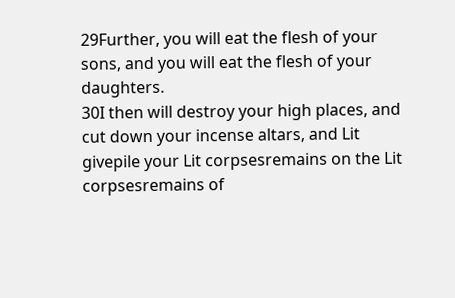29Further, you will eat the flesh of your sons, and you will eat the flesh of your daughters.
30I then will destroy your high places, and cut down your incense altars, and Lit givepile your Lit corpsesremains on the Lit corpsesremains of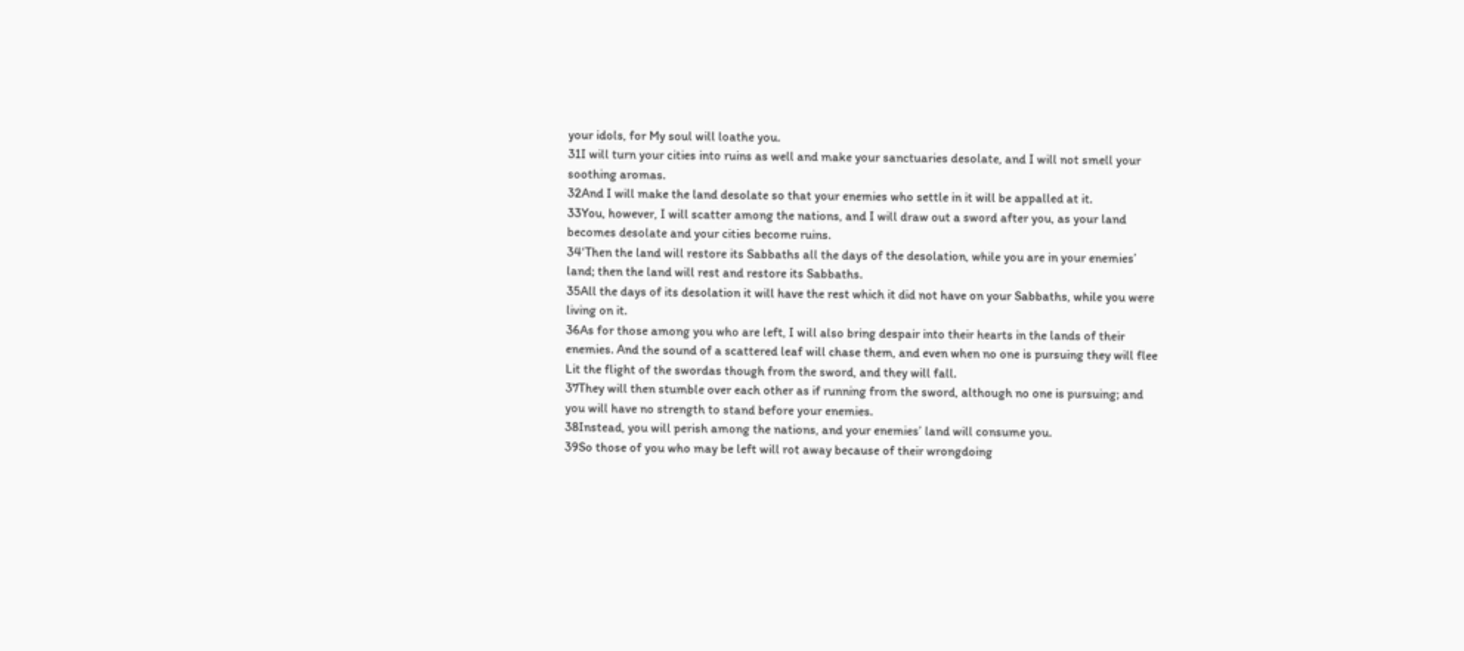your idols, for My soul will loathe you.
31I will turn your cities into ruins as well and make your sanctuaries desolate, and I will not smell your soothing aromas.
32And I will make the land desolate so that your enemies who settle in it will be appalled at it.
33You, however, I will scatter among the nations, and I will draw out a sword after you, as your land becomes desolate and your cities become ruins.
34‘Then the land will restore its Sabbaths all the days of the desolation, while you are in your enemies’ land; then the land will rest and restore its Sabbaths.
35All the days of its desolation it will have the rest which it did not have on your Sabbaths, while you were living on it.
36As for those among you who are left, I will also bring despair into their hearts in the lands of their enemies. And the sound of a scattered leaf will chase them, and even when no one is pursuing they will flee Lit the flight of the swordas though from the sword, and they will fall.
37They will then stumble over each other as if running from the sword, although no one is pursuing; and you will have no strength to stand before your enemies.
38Instead, you will perish among the nations, and your enemies’ land will consume you.
39So those of you who may be left will rot away because of their wrongdoing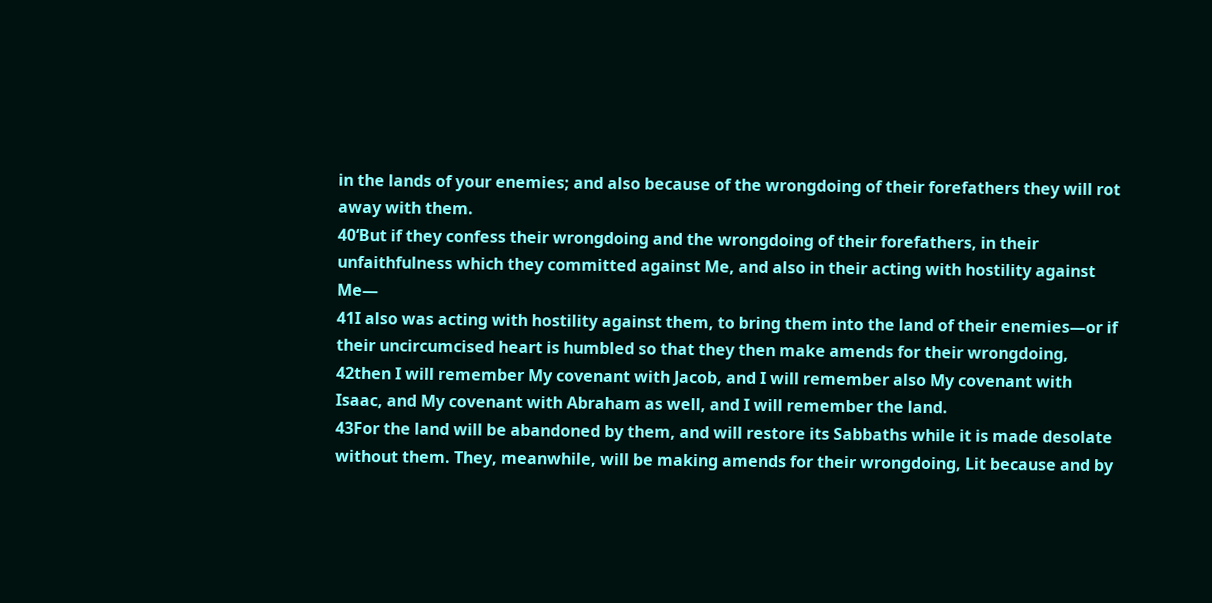in the lands of your enemies; and also because of the wrongdoing of their forefathers they will rot away with them.
40‘But if they confess their wrongdoing and the wrongdoing of their forefathers, in their unfaithfulness which they committed against Me, and also in their acting with hostility against Me—
41I also was acting with hostility against them, to bring them into the land of their enemies—or if their uncircumcised heart is humbled so that they then make amends for their wrongdoing,
42then I will remember My covenant with Jacob, and I will remember also My covenant with Isaac, and My covenant with Abraham as well, and I will remember the land.
43For the land will be abandoned by them, and will restore its Sabbaths while it is made desolate without them. They, meanwhile, will be making amends for their wrongdoing, Lit because and by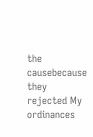the causebecause they rejected My ordinances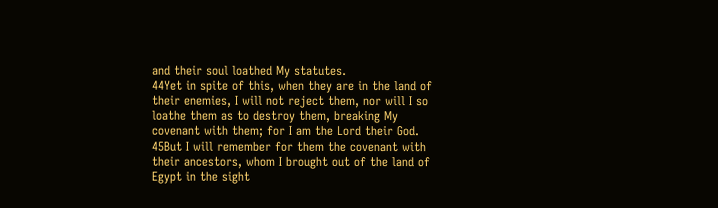and their soul loathed My statutes.
44Yet in spite of this, when they are in the land of their enemies, I will not reject them, nor will I so loathe them as to destroy them, breaking My covenant with them; for I am the Lord their God.
45But I will remember for them the covenant with their ancestors, whom I brought out of the land of Egypt in the sight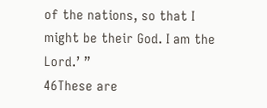of the nations, so that I might be their God. I am the Lord.’ ”
46These are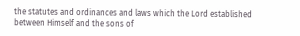the statutes and ordinances and laws which the Lord established between Himself and the sons of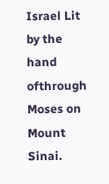Israel Lit by the hand ofthrough Moses on Mount Sinai.